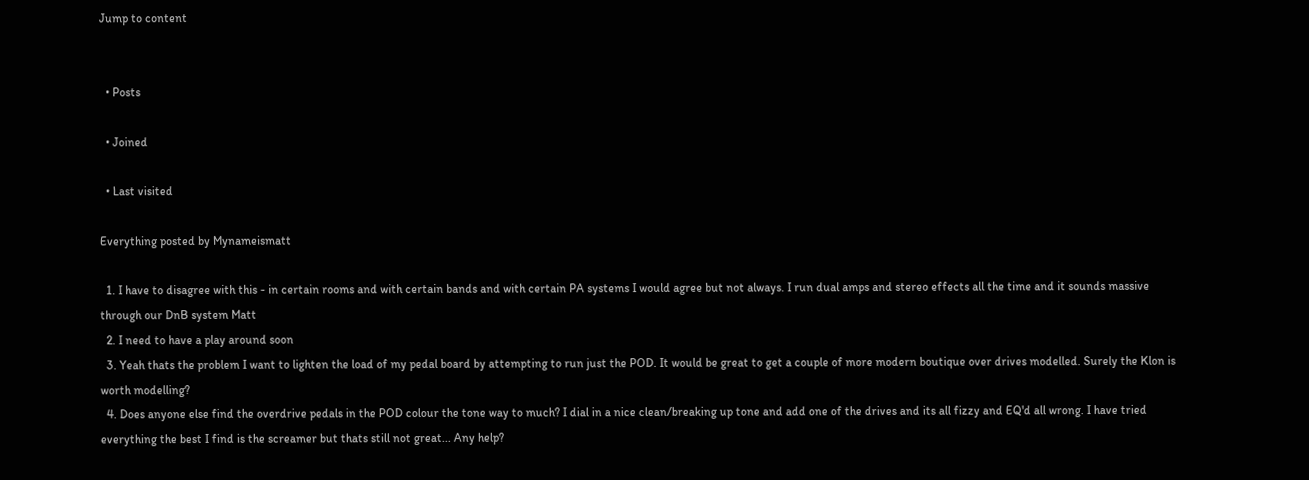Jump to content


  • Posts

  • Joined

  • Last visited

Everything posted by Mynameismatt

  1. I have to disagree with this - in certain rooms and with certain bands and with certain PA systems I would agree but not always. I run dual amps and stereo effects all the time and it sounds massive through our DnB system Matt
  2. I need to have a play around soon
  3. Yeah thats the problem I want to lighten the load of my pedal board by attempting to run just the POD. It would be great to get a couple of more modern boutique over drives modelled. Surely the Klon is worth modelling?
  4. Does anyone else find the overdrive pedals in the POD colour the tone way to much? I dial in a nice clean/breaking up tone and add one of the drives and its all fizzy and EQ'd all wrong. I have tried everything the best I find is the screamer but thats still not great... Any help?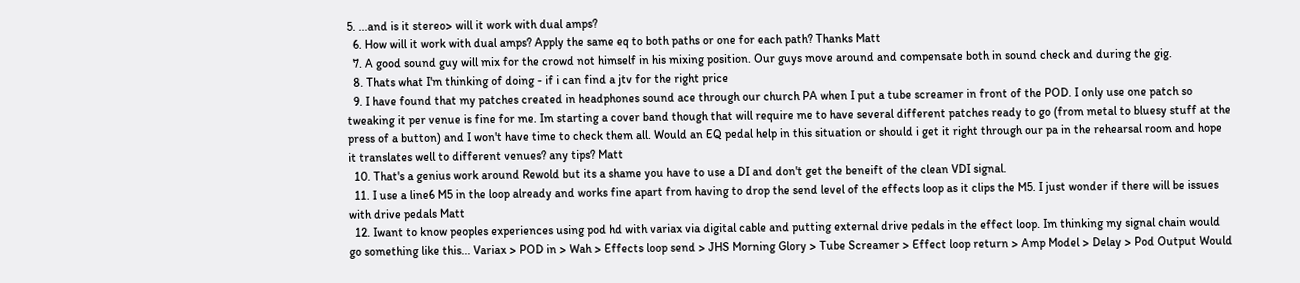5. ...and is it stereo> will it work with dual amps?
  6. How will it work with dual amps? Apply the same eq to both paths or one for each path? Thanks Matt
  7. A good sound guy will mix for the crowd not himself in his mixing position. Our guys move around and compensate both in sound check and during the gig.
  8. Thats what I'm thinking of doing - if i can find a jtv for the right price
  9. I have found that my patches created in headphones sound ace through our church PA when I put a tube screamer in front of the POD. I only use one patch so tweaking it per venue is fine for me. Im starting a cover band though that will require me to have several different patches ready to go (from metal to bluesy stuff at the press of a button) and I won't have time to check them all. Would an EQ pedal help in this situation or should i get it right through our pa in the rehearsal room and hope it translates well to different venues? any tips? Matt
  10. That's a genius work around Rewold but its a shame you have to use a DI and don't get the beneift of the clean VDI signal.
  11. I use a line6 M5 in the loop already and works fine apart from having to drop the send level of the effects loop as it clips the M5. I just wonder if there will be issues with drive pedals Matt
  12. Iwant to know peoples experiences using pod hd with variax via digital cable and putting external drive pedals in the effect loop. Im thinking my signal chain would go something like this... Variax > POD in > Wah > Effects loop send > JHS Morning Glory > Tube Screamer > Effect loop return > Amp Model > Delay > Pod Output Would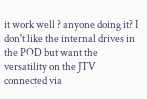it work well ? anyone doing it? I don't like the internal drives in the POD but want the versatility on the JTV connected via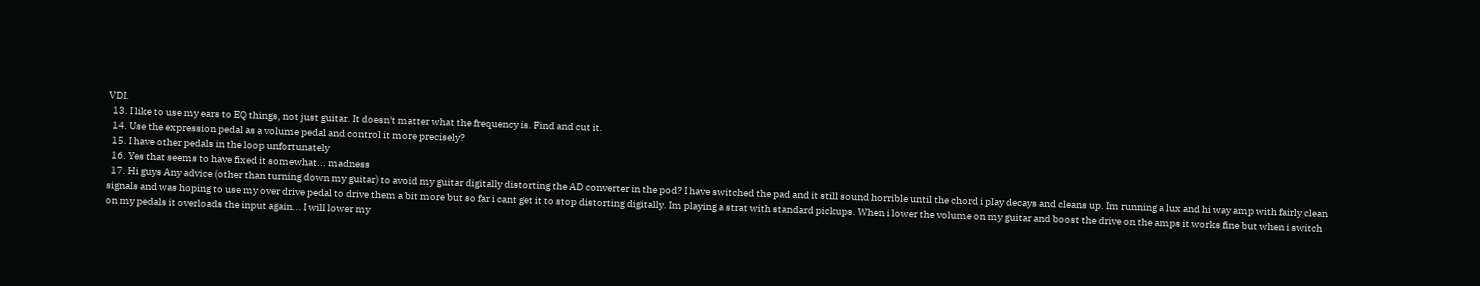VDI.
  13. I like to use my ears to EQ things, not just guitar. It doesn't matter what the frequency is. Find and cut it.
  14. Use the expression pedal as a volume pedal and control it more precisely?
  15. I have other pedals in the loop unfortunately
  16. Yes that seems to have fixed it somewhat... madness
  17. Hi guys Any advice (other than turning down my guitar) to avoid my guitar digitally distorting the AD converter in the pod? I have switched the pad and it still sound horrible until the chord i play decays and cleans up. Im running a lux and hi way amp with fairly clean signals and was hoping to use my over drive pedal to drive them a bit more but so far i cant get it to stop distorting digitally. Im playing a strat with standard pickups. When i lower the volume on my guitar and boost the drive on the amps it works fine but when i switch on my pedals it overloads the input again... I will lower my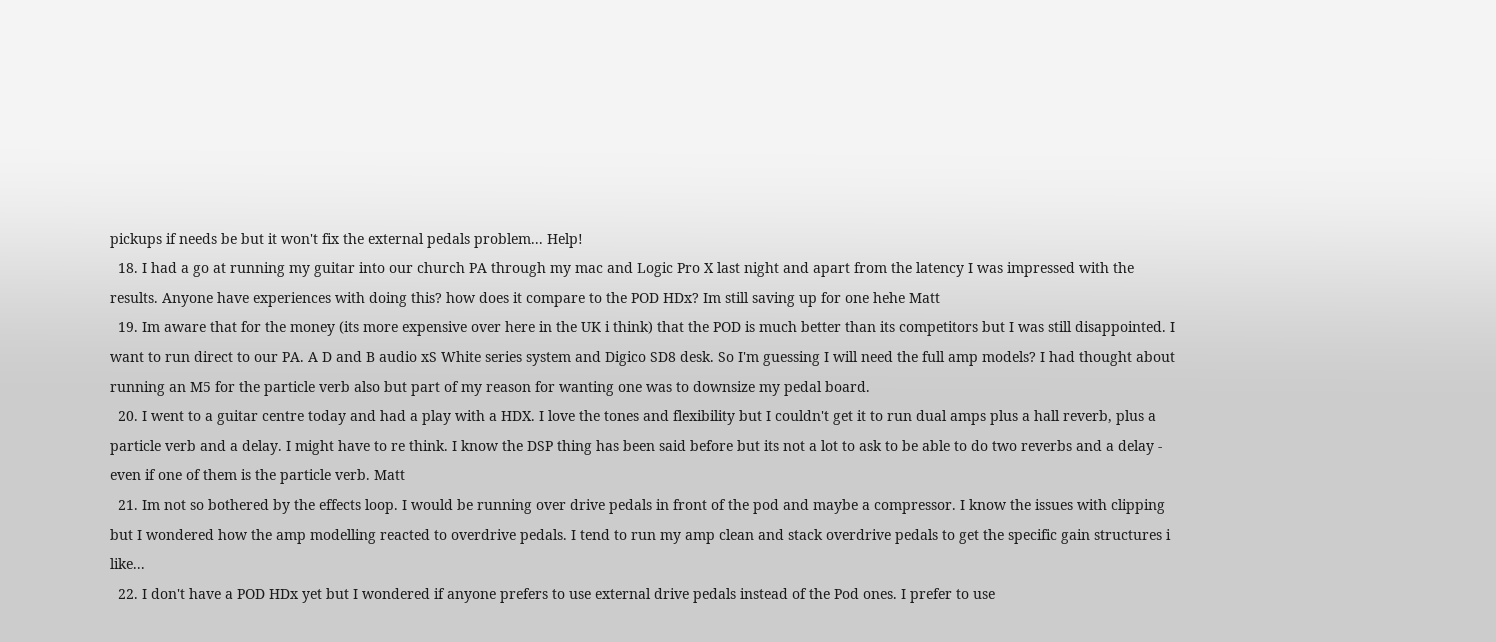pickups if needs be but it won't fix the external pedals problem... Help!
  18. I had a go at running my guitar into our church PA through my mac and Logic Pro X last night and apart from the latency I was impressed with the results. Anyone have experiences with doing this? how does it compare to the POD HDx? Im still saving up for one hehe Matt
  19. Im aware that for the money (its more expensive over here in the UK i think) that the POD is much better than its competitors but I was still disappointed. I want to run direct to our PA. A D and B audio xS White series system and Digico SD8 desk. So I'm guessing I will need the full amp models? I had thought about running an M5 for the particle verb also but part of my reason for wanting one was to downsize my pedal board.
  20. I went to a guitar centre today and had a play with a HDX. I love the tones and flexibility but I couldn't get it to run dual amps plus a hall reverb, plus a particle verb and a delay. I might have to re think. I know the DSP thing has been said before but its not a lot to ask to be able to do two reverbs and a delay - even if one of them is the particle verb. Matt
  21. Im not so bothered by the effects loop. I would be running over drive pedals in front of the pod and maybe a compressor. I know the issues with clipping but I wondered how the amp modelling reacted to overdrive pedals. I tend to run my amp clean and stack overdrive pedals to get the specific gain structures i like...
  22. I don't have a POD HDx yet but I wondered if anyone prefers to use external drive pedals instead of the Pod ones. I prefer to use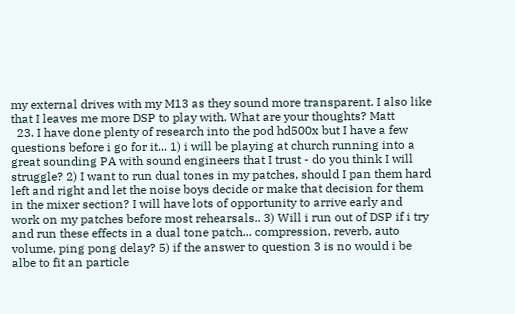my external drives with my M13 as they sound more transparent. I also like that I leaves me more DSP to play with. What are your thoughts? Matt
  23. I have done plenty of research into the pod hd500x but I have a few questions before i go for it... 1) i will be playing at church running into a great sounding PA with sound engineers that I trust - do you think I will struggle? 2) I want to run dual tones in my patches, should I pan them hard left and right and let the noise boys decide or make that decision for them in the mixer section? I will have lots of opportunity to arrive early and work on my patches before most rehearsals.. 3) Will i run out of DSP if i try and run these effects in a dual tone patch... compression, reverb, auto volume, ping pong delay? 5) if the answer to question 3 is no would i be albe to fit an particle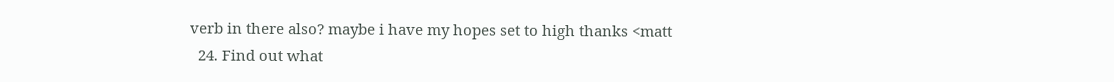verb in there also? maybe i have my hopes set to high thanks <matt
  24. Find out what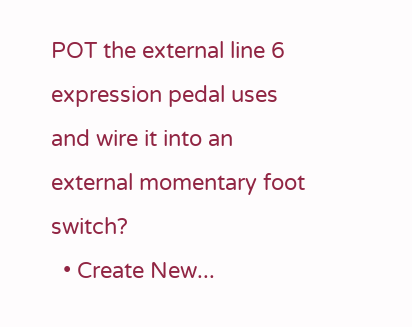POT the external line 6 expression pedal uses and wire it into an external momentary foot switch?
  • Create New...